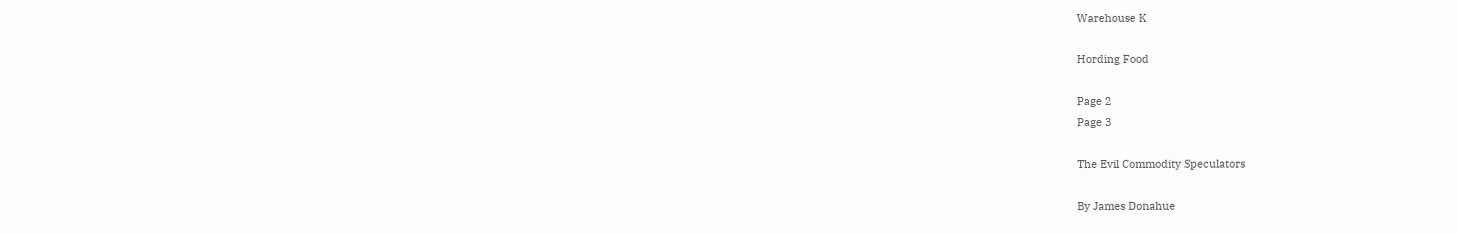Warehouse K

Hording Food

Page 2
Page 3

The Evil Commodity Speculators

By James Donahue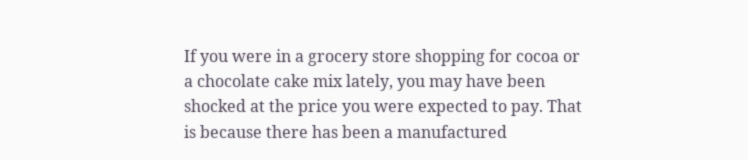If you were in a grocery store shopping for cocoa or a chocolate cake mix lately, you may have been shocked at the price you were expected to pay. That is because there has been a manufactured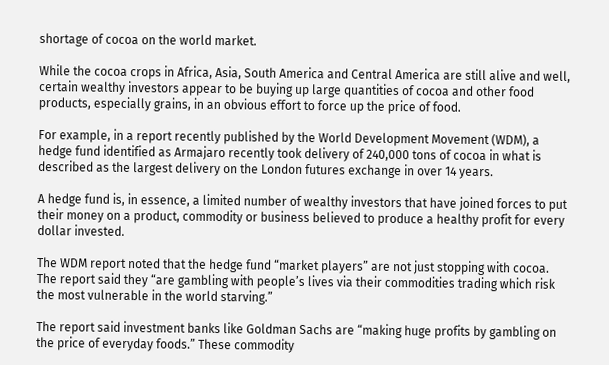shortage of cocoa on the world market.

While the cocoa crops in Africa, Asia, South America and Central America are still alive and well, certain wealthy investors appear to be buying up large quantities of cocoa and other food products, especially grains, in an obvious effort to force up the price of food.

For example, in a report recently published by the World Development Movement (WDM), a hedge fund identified as Armajaro recently took delivery of 240,000 tons of cocoa in what is described as the largest delivery on the London futures exchange in over 14 years.

A hedge fund is, in essence, a limited number of wealthy investors that have joined forces to put their money on a product, commodity or business believed to produce a healthy profit for every dollar invested.

The WDM report noted that the hedge fund “market players” are not just stopping with cocoa. The report said they “are gambling with people’s lives via their commodities trading which risk the most vulnerable in the world starving.”

The report said investment banks like Goldman Sachs are “making huge profits by gambling on the price of everyday foods.” These commodity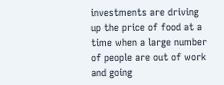investments are driving up the price of food at a time when a large number of people are out of work and going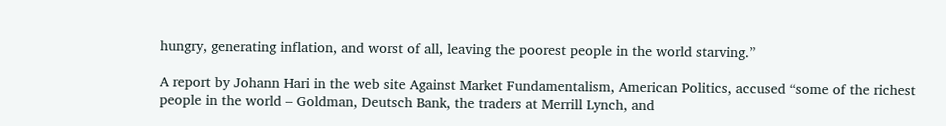hungry, generating inflation, and worst of all, leaving the poorest people in the world starving.”

A report by Johann Hari in the web site Against Market Fundamentalism, American Politics, accused “some of the richest people in the world – Goldman, Deutsch Bank, the traders at Merrill Lynch, and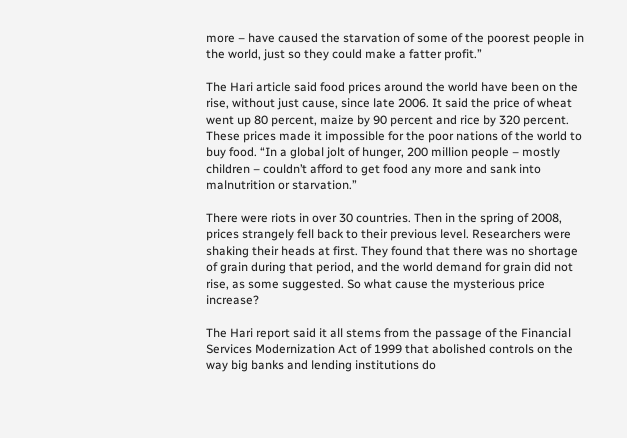more – have caused the starvation of some of the poorest people in the world, just so they could make a fatter profit.”

The Hari article said food prices around the world have been on the rise, without just cause, since late 2006. It said the price of wheat went up 80 percent, maize by 90 percent and rice by 320 percent. These prices made it impossible for the poor nations of the world to buy food. “In a global jolt of hunger, 200 million people – mostly children – couldn’t afford to get food any more and sank into malnutrition or starvation.”

There were riots in over 30 countries. Then in the spring of 2008, prices strangely fell back to their previous level. Researchers were shaking their heads at first. They found that there was no shortage of grain during that period, and the world demand for grain did not rise, as some suggested. So what cause the mysterious price increase?

The Hari report said it all stems from the passage of the Financial Services Modernization Act of 1999 that abolished controls on the way big banks and lending institutions do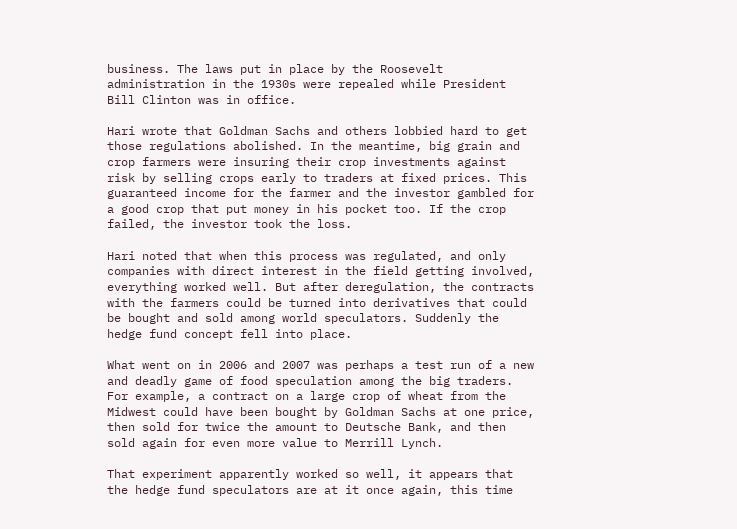business. The laws put in place by the Roosevelt administration in the 1930s were repealed while President Bill Clinton was in office.

Hari wrote that Goldman Sachs and others lobbied hard to get those regulations abolished. In the meantime, big grain and crop farmers were insuring their crop investments against risk by selling crops early to traders at fixed prices. This guaranteed income for the farmer and the investor gambled for a good crop that put money in his pocket too. If the crop failed, the investor took the loss.

Hari noted that when this process was regulated, and only companies with direct interest in the field getting involved, everything worked well. But after deregulation, the contracts with the farmers could be turned into derivatives that could be bought and sold among world speculators. Suddenly the hedge fund concept fell into place.

What went on in 2006 and 2007 was perhaps a test run of a new and deadly game of food speculation among the big traders. For example, a contract on a large crop of wheat from the Midwest could have been bought by Goldman Sachs at one price, then sold for twice the amount to Deutsche Bank, and then sold again for even more value to Merrill Lynch.

That experiment apparently worked so well, it appears that the hedge fund speculators are at it once again, this time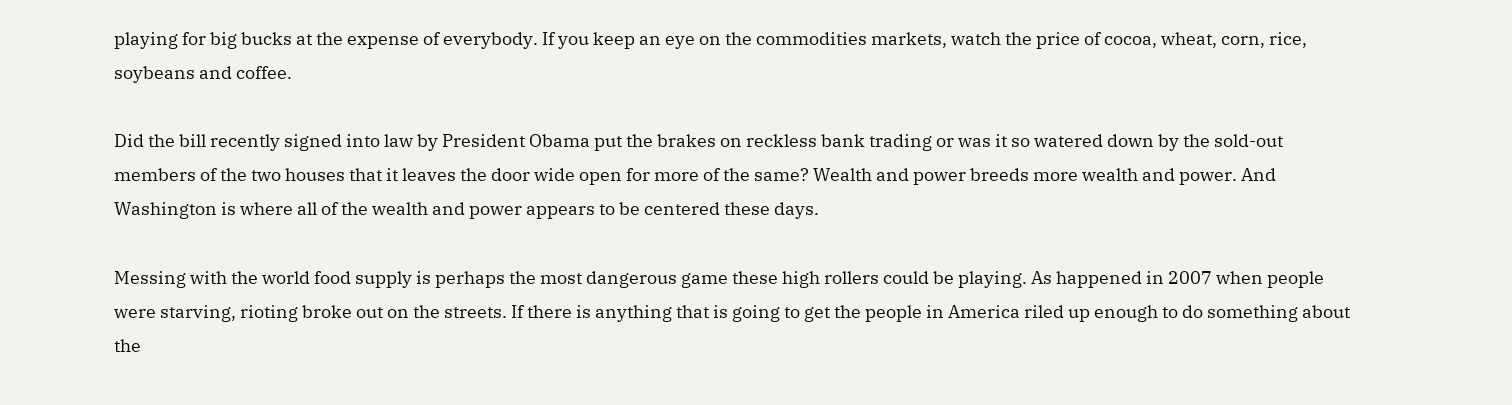playing for big bucks at the expense of everybody. If you keep an eye on the commodities markets, watch the price of cocoa, wheat, corn, rice, soybeans and coffee.

Did the bill recently signed into law by President Obama put the brakes on reckless bank trading or was it so watered down by the sold-out members of the two houses that it leaves the door wide open for more of the same? Wealth and power breeds more wealth and power. And Washington is where all of the wealth and power appears to be centered these days.

Messing with the world food supply is perhaps the most dangerous game these high rollers could be playing. As happened in 2007 when people were starving, rioting broke out on the streets. If there is anything that is going to get the people in America riled up enough to do something about the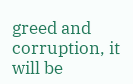greed and corruption, it will be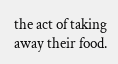the act of taking away their food.